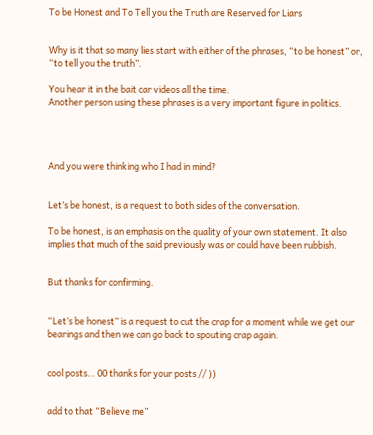To be Honest and To Tell you the Truth are Reserved for Liars


Why is it that so many lies start with either of the phrases, “to be honest” or, “to tell you the truth”.

You hear it in the bait car videos all the time.
Another person using these phrases is a very important figure in politics.




And you were thinking who I had in mind?


Let’s be honest, is a request to both sides of the conversation.

To be honest, is an emphasis on the quality of your own statement. It also implies that much of the said previously was or could have been rubbish.


But thanks for confirming.


“Let’s be honest” is a request to cut the crap for a moment while we get our bearings and then we can go back to spouting crap again.


cool posts… 00 thanks for your posts // ))


add to that “Believe me”